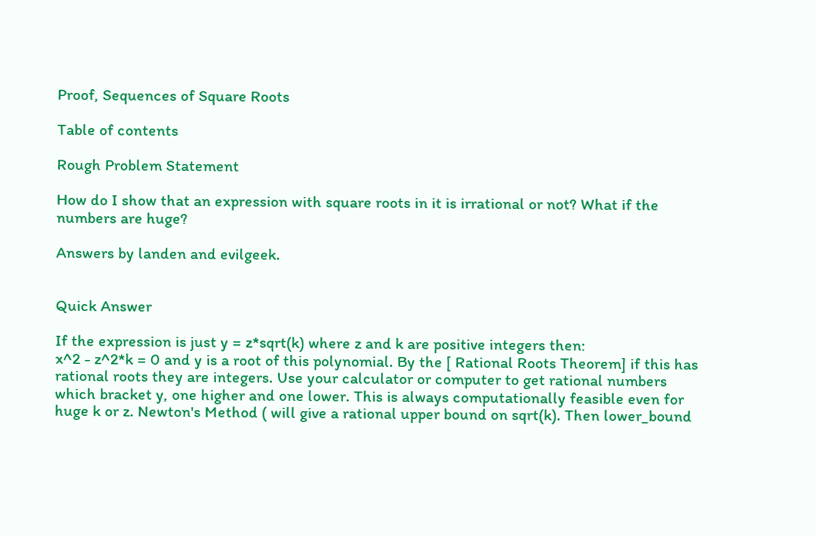Proof, Sequences of Square Roots

Table of contents

Rough Problem Statement

How do I show that an expression with square roots in it is irrational or not? What if the numbers are huge?

Answers by landen and evilgeek.


Quick Answer

If the expression is just y = z*sqrt(k) where z and k are positive integers then:
x^2 - z^2*k = 0 and y is a root of this polynomial. By the [ Rational Roots Theorem] if this has rational roots they are integers. Use your calculator or computer to get rational numbers which bracket y, one higher and one lower. This is always computationally feasible even for huge k or z. Newton's Method ( will give a rational upper bound on sqrt(k). Then lower_bound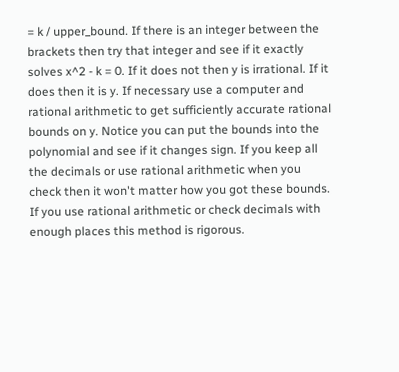= k / upper_bound. If there is an integer between the brackets then try that integer and see if it exactly solves x^2 - k = 0. If it does not then y is irrational. If it does then it is y. If necessary use a computer and rational arithmetic to get sufficiently accurate rational bounds on y. Notice you can put the bounds into the polynomial and see if it changes sign. If you keep all the decimals or use rational arithmetic when you check then it won't matter how you got these bounds. If you use rational arithmetic or check decimals with enough places this method is rigorous.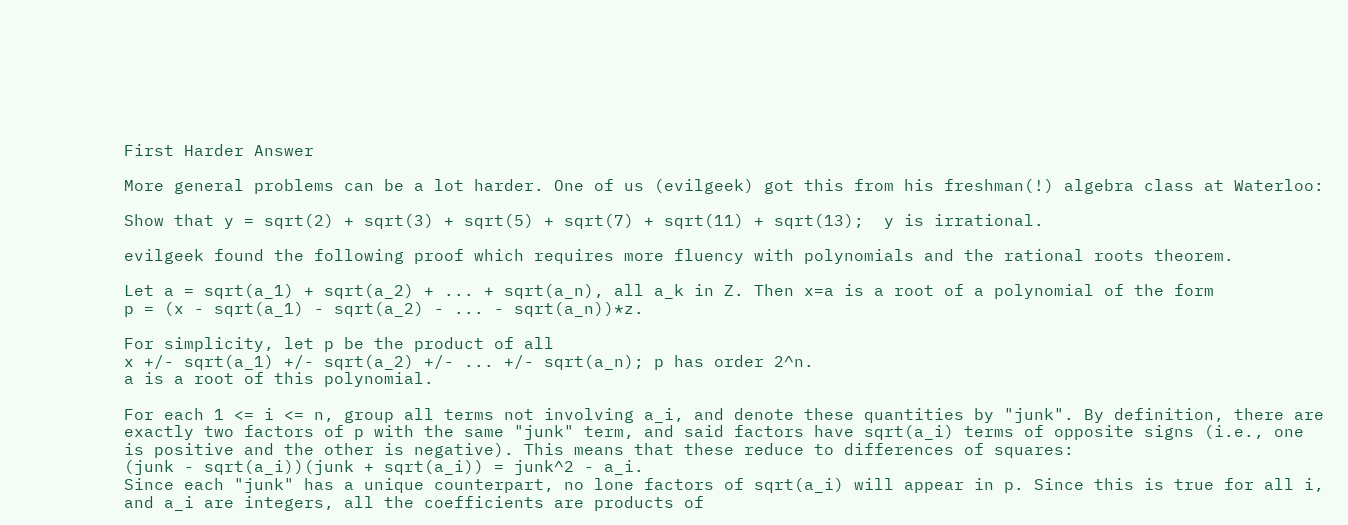First Harder Answer

More general problems can be a lot harder. One of us (evilgeek) got this from his freshman(!) algebra class at Waterloo:

Show that y = sqrt(2) + sqrt(3) + sqrt(5) + sqrt(7) + sqrt(11) + sqrt(13);  y is irrational.

evilgeek found the following proof which requires more fluency with polynomials and the rational roots theorem.

Let a = sqrt(a_1) + sqrt(a_2) + ... + sqrt(a_n), all a_k in Z. Then x=a is a root of a polynomial of the form
p = (x - sqrt(a_1) - sqrt(a_2) - ... - sqrt(a_n))*z.

For simplicity, let p be the product of all
x +/- sqrt(a_1) +/- sqrt(a_2) +/- ... +/- sqrt(a_n); p has order 2^n.
a is a root of this polynomial.

For each 1 <= i <= n, group all terms not involving a_i, and denote these quantities by "junk". By definition, there are exactly two factors of p with the same "junk" term, and said factors have sqrt(a_i) terms of opposite signs (i.e., one is positive and the other is negative). This means that these reduce to differences of squares:
(junk - sqrt(a_i))(junk + sqrt(a_i)) = junk^2 - a_i.
Since each "junk" has a unique counterpart, no lone factors of sqrt(a_i) will appear in p. Since this is true for all i, and a_i are integers, all the coefficients are products of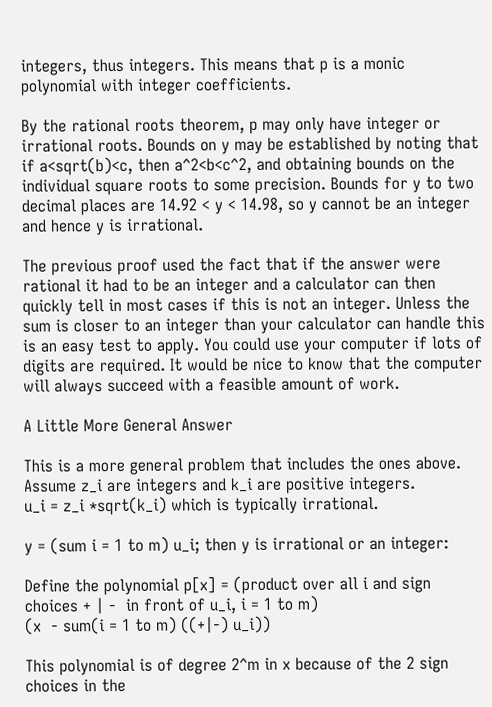integers, thus integers. This means that p is a monic polynomial with integer coefficients.

By the rational roots theorem, p may only have integer or irrational roots. Bounds on y may be established by noting that if a<sqrt(b)<c, then a^2<b<c^2, and obtaining bounds on the individual square roots to some precision. Bounds for y to two decimal places are 14.92 < y < 14.98, so y cannot be an integer and hence y is irrational.

The previous proof used the fact that if the answer were rational it had to be an integer and a calculator can then quickly tell in most cases if this is not an integer. Unless the sum is closer to an integer than your calculator can handle this is an easy test to apply. You could use your computer if lots of digits are required. It would be nice to know that the computer will always succeed with a feasible amount of work.

A Little More General Answer

This is a more general problem that includes the ones above. Assume z_i are integers and k_i are positive integers.
u_i = z_i *sqrt(k_i) which is typically irrational.

y = (sum i = 1 to m) u_i; then y is irrational or an integer:

Define the polynomial p[x] = (product over all i and sign choices + | -  in front of u_i, i = 1 to m)
(x  - sum(i = 1 to m) ((+|-) u_i))

This polynomial is of degree 2^m in x because of the 2 sign choices in the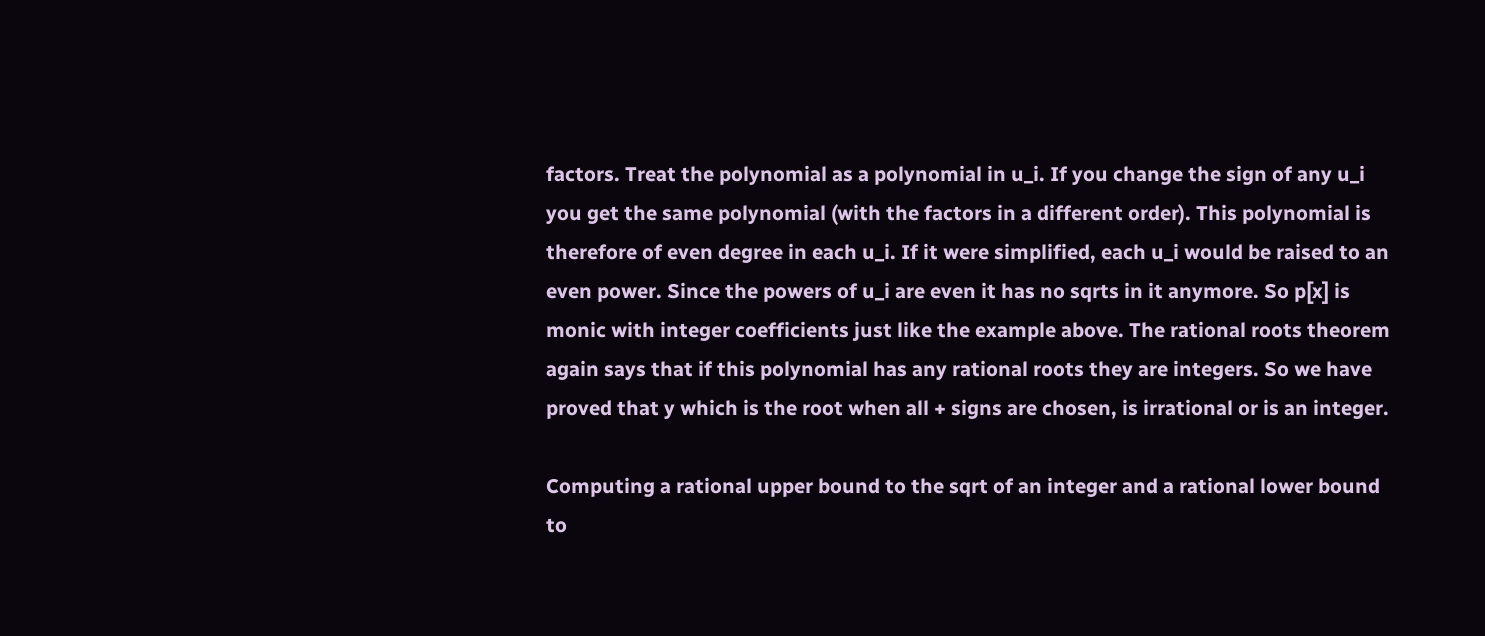factors. Treat the polynomial as a polynomial in u_i. If you change the sign of any u_i you get the same polynomial (with the factors in a different order). This polynomial is therefore of even degree in each u_i. If it were simplified, each u_i would be raised to an even power. Since the powers of u_i are even it has no sqrts in it anymore. So p[x] is monic with integer coefficients just like the example above. The rational roots theorem again says that if this polynomial has any rational roots they are integers. So we have proved that y which is the root when all + signs are chosen, is irrational or is an integer.

Computing a rational upper bound to the sqrt of an integer and a rational lower bound to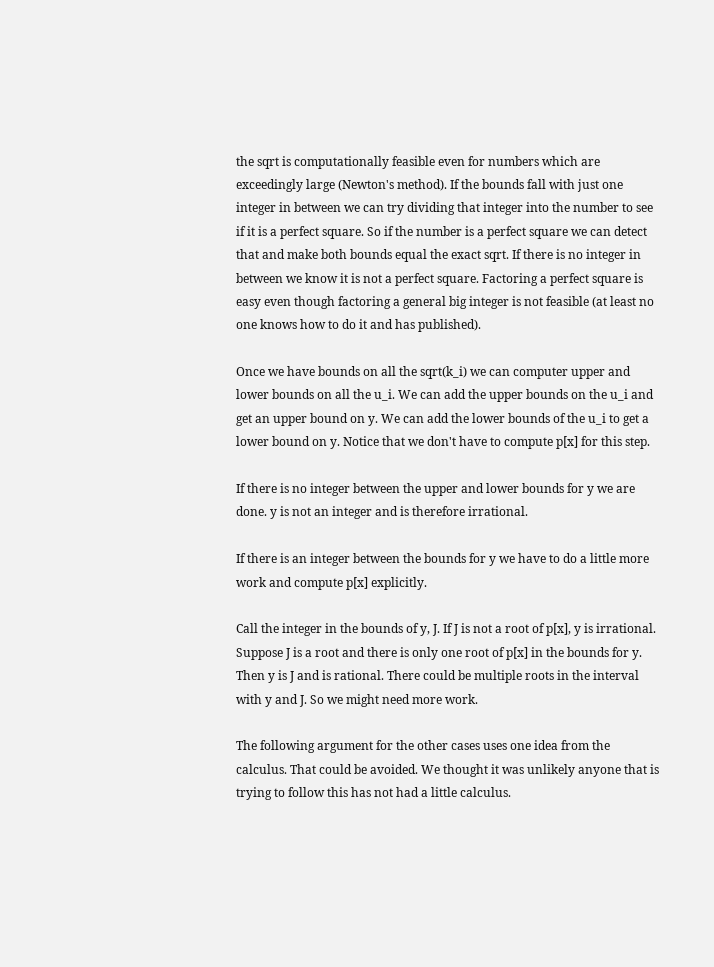the sqrt is computationally feasible even for numbers which are exceedingly large (Newton's method). If the bounds fall with just one integer in between we can try dividing that integer into the number to see if it is a perfect square. So if the number is a perfect square we can detect that and make both bounds equal the exact sqrt. If there is no integer in between we know it is not a perfect square. Factoring a perfect square is easy even though factoring a general big integer is not feasible (at least no one knows how to do it and has published).

Once we have bounds on all the sqrt(k_i) we can computer upper and lower bounds on all the u_i. We can add the upper bounds on the u_i and get an upper bound on y. We can add the lower bounds of the u_i to get a lower bound on y. Notice that we don't have to compute p[x] for this step.

If there is no integer between the upper and lower bounds for y we are done. y is not an integer and is therefore irrational.

If there is an integer between the bounds for y we have to do a little more work and compute p[x] explicitly.

Call the integer in the bounds of y, J. If J is not a root of p[x], y is irrational. Suppose J is a root and there is only one root of p[x] in the bounds for y. Then y is J and is rational. There could be multiple roots in the interval with y and J. So we might need more work.

The following argument for the other cases uses one idea from the calculus. That could be avoided. We thought it was unlikely anyone that is trying to follow this has not had a little calculus.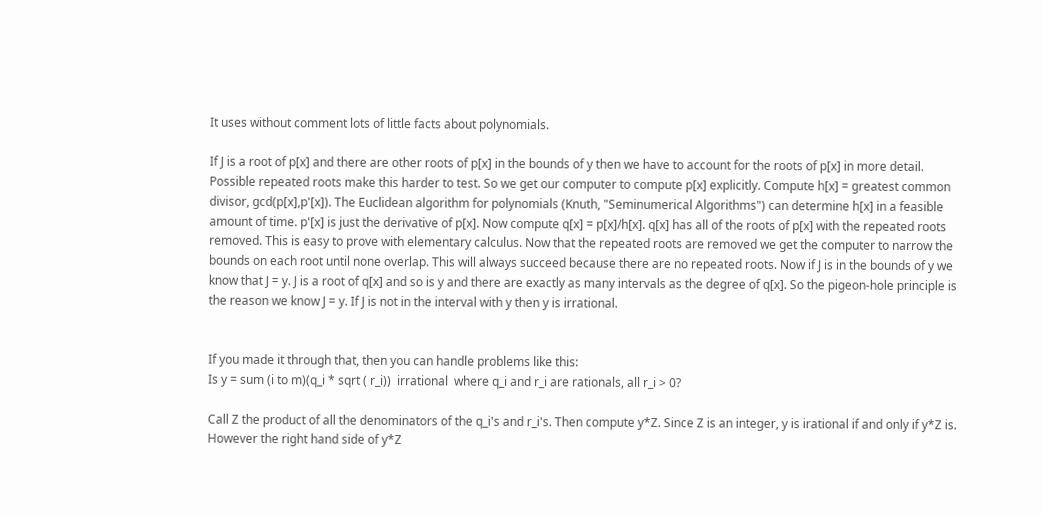It uses without comment lots of little facts about polynomials.

If J is a root of p[x] and there are other roots of p[x] in the bounds of y then we have to account for the roots of p[x] in more detail. Possible repeated roots make this harder to test. So we get our computer to compute p[x] explicitly. Compute h[x] = greatest common divisor, gcd(p[x],p'[x]). The Euclidean algorithm for polynomials (Knuth, "Seminumerical Algorithms") can determine h[x] in a feasible amount of time. p'[x] is just the derivative of p[x]. Now compute q[x] = p[x]/h[x]. q[x] has all of the roots of p[x] with the repeated roots removed. This is easy to prove with elementary calculus. Now that the repeated roots are removed we get the computer to narrow the bounds on each root until none overlap. This will always succeed because there are no repeated roots. Now if J is in the bounds of y we know that J = y. J is a root of q[x] and so is y and there are exactly as many intervals as the degree of q[x]. So the pigeon-hole principle is the reason we know J = y. If J is not in the interval with y then y is irrational.


If you made it through that, then you can handle problems like this:
Is y = sum (i to m)(q_i * sqrt ( r_i))  irrational  where q_i and r_i are rationals, all r_i > 0?

Call Z the product of all the denominators of the q_i's and r_i's. Then compute y*Z. Since Z is an integer, y is irational if and only if y*Z is. However the right hand side of y*Z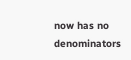now has no denominators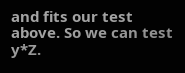and fits our test above. So we can test y*Z.